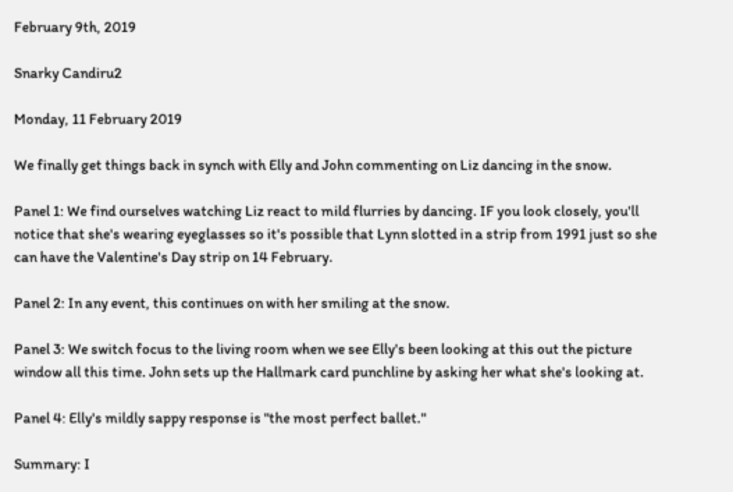February 9th, 2019

Snarky Candiru2

Monday, 11 February 2019

We finally get things back in synch with Elly and John commenting on Liz dancing in the snow.

Panel 1: We find ourselves watching Liz react to mild flurries by dancing. IF you look closely, you'll notice that she's wearing eyeglasses so it's possible that Lynn slotted in a strip from 1991 just so she can have the Valentine's Day strip on 14 February.

Panel 2: In any event, this continues on with her smiling at the snow.

Panel 3: We switch focus to the living room when we see Elly's been looking at this out the picture window all this time. John sets up the Hallmark card punchline by asking her what she's looking at.

Panel 4: Elly's mildly sappy response is "the most perfect ballet."

Summary: I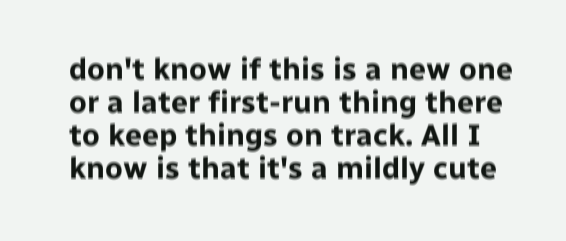don't know if this is a new one or a later first-run thing there to keep things on track. All I know is that it's a mildly cute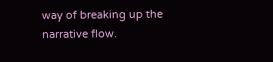way of breaking up the narrative flow.